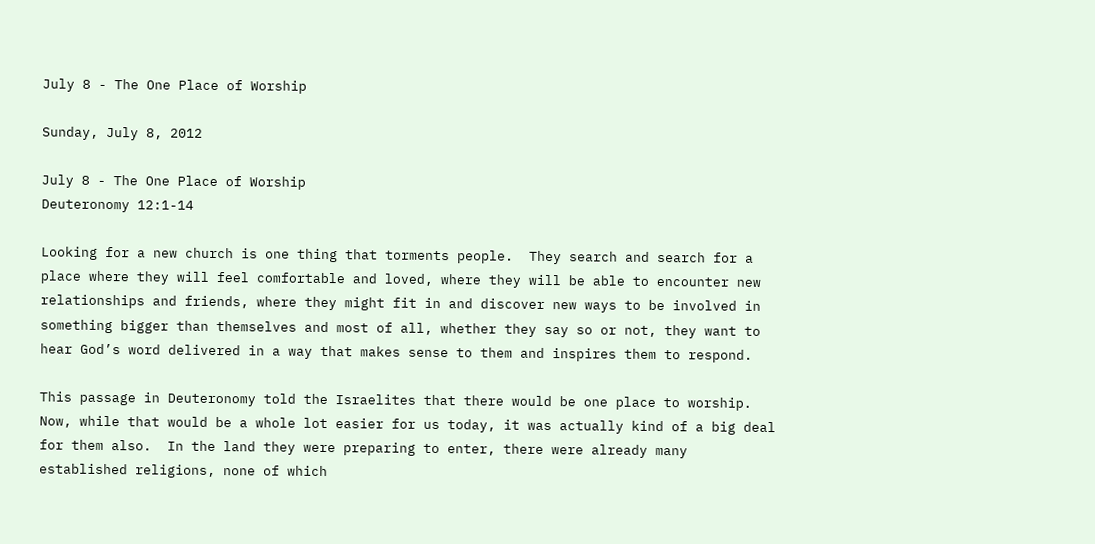July 8 - The One Place of Worship

Sunday, July 8, 2012

July 8 - The One Place of Worship
Deuteronomy 12:1-14

Looking for a new church is one thing that torments people.  They search and search for a place where they will feel comfortable and loved, where they will be able to encounter new relationships and friends, where they might fit in and discover new ways to be involved in something bigger than themselves and most of all, whether they say so or not, they want to hear God’s word delivered in a way that makes sense to them and inspires them to respond.

This passage in Deuteronomy told the Israelites that there would be one place to worship.  Now, while that would be a whole lot easier for us today, it was actually kind of a big deal for them also.  In the land they were preparing to enter, there were already many established religions, none of which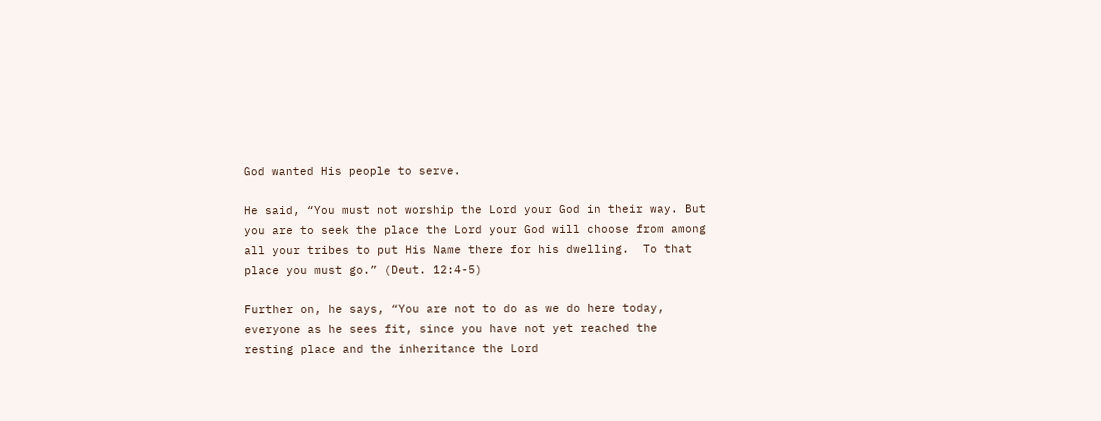God wanted His people to serve.

He said, “You must not worship the Lord your God in their way. But you are to seek the place the Lord your God will choose from among all your tribes to put His Name there for his dwelling.  To that place you must go.” (Deut. 12:4-5)

Further on, he says, “You are not to do as we do here today, everyone as he sees fit, since you have not yet reached the resting place and the inheritance the Lord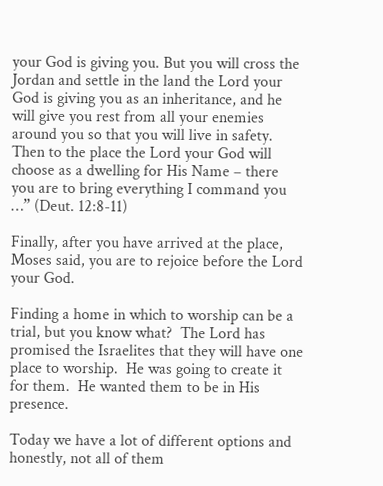your God is giving you. But you will cross the Jordan and settle in the land the Lord your God is giving you as an inheritance, and he will give you rest from all your enemies around you so that you will live in safety. Then to the place the Lord your God will choose as a dwelling for His Name – there you are to bring everything I command you …” (Deut. 12:8-11)

Finally, after you have arrived at the place, Moses said, you are to rejoice before the Lord your God.

Finding a home in which to worship can be a trial, but you know what?  The Lord has promised the Israelites that they will have one place to worship.  He was going to create it for them.  He wanted them to be in His presence.

Today we have a lot of different options and honestly, not all of them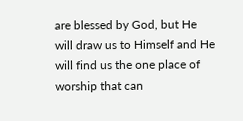are blessed by God, but He will draw us to Himself and He will find us the one place of worship that can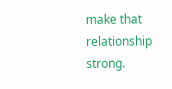make that relationship strong.